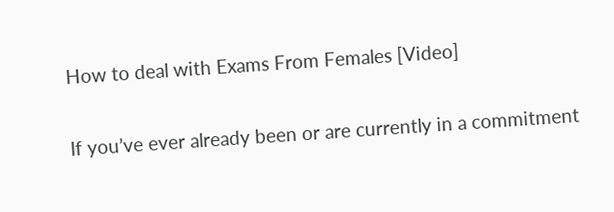How to deal with Exams From Females [Video]

If you’ve ever already been or are currently in a commitment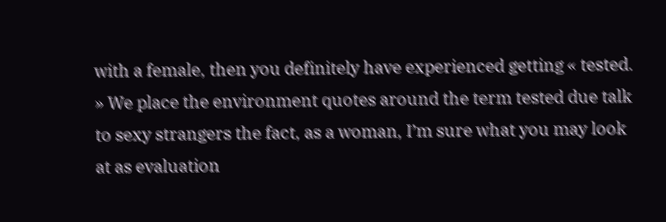with a female, then you definitely have experienced getting « tested. » We place the environment quotes around the term tested due talk to sexy strangers the fact, as a woman, I’m sure what you may look at as evaluation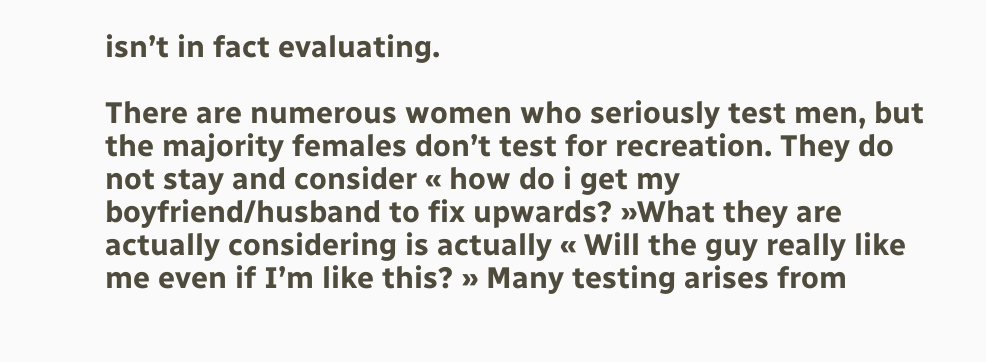isn’t in fact evaluating.

There are numerous women who seriously test men, but the majority females don’t test for recreation. They do not stay and consider « how do i get my boyfriend/husband to fix upwards? »What they are actually considering is actually « Will the guy really like me even if I’m like this? » Many testing arises from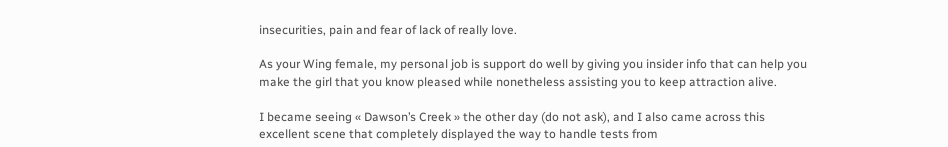insecurities, pain and fear of lack of really love.

As your Wing female, my personal job is support do well by giving you insider info that can help you make the girl that you know pleased while nonetheless assisting you to keep attraction alive.

I became seeing « Dawson’s Creek » the other day (do not ask), and I also came across this excellent scene that completely displayed the way to handle tests from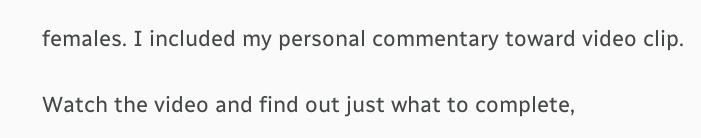females. I included my personal commentary toward video clip.

Watch the video and find out just what to complete,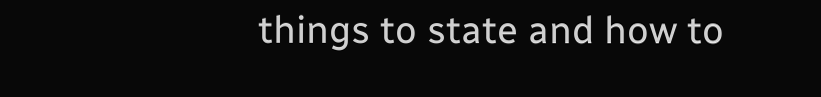things to state and how to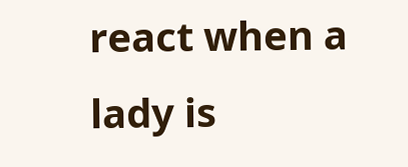react when a lady is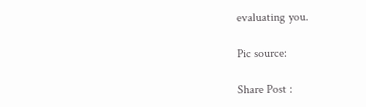evaluating you.

Pic source:

Share Post :